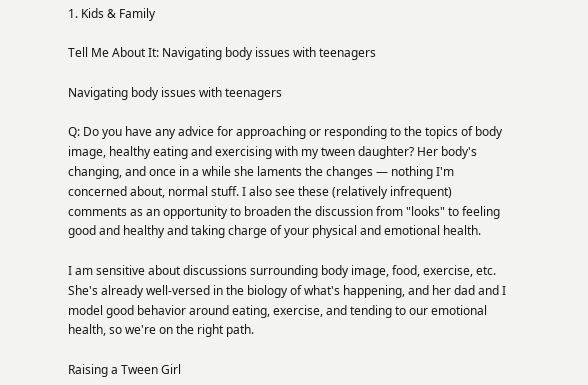1. Kids & Family

Tell Me About It: Navigating body issues with teenagers

Navigating body issues with teenagers

Q: Do you have any advice for approaching or responding to the topics of body image, healthy eating and exercising with my tween daughter? Her body's changing, and once in a while she laments the changes — nothing I'm concerned about, normal stuff. I also see these (relatively infrequent) comments as an opportunity to broaden the discussion from "looks" to feeling good and healthy and taking charge of your physical and emotional health.

I am sensitive about discussions surrounding body image, food, exercise, etc. She's already well-versed in the biology of what's happening, and her dad and I model good behavior around eating, exercise, and tending to our emotional health, so we're on the right path.

Raising a Tween Girl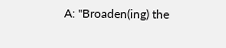A: "Broaden(ing) the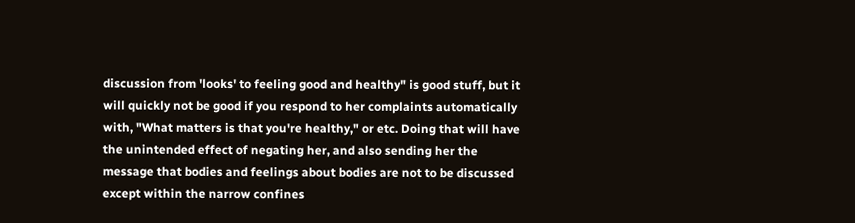discussion from 'looks' to feeling good and healthy" is good stuff, but it will quickly not be good if you respond to her complaints automatically with, "What matters is that you're healthy," or etc. Doing that will have the unintended effect of negating her, and also sending her the message that bodies and feelings about bodies are not to be discussed except within the narrow confines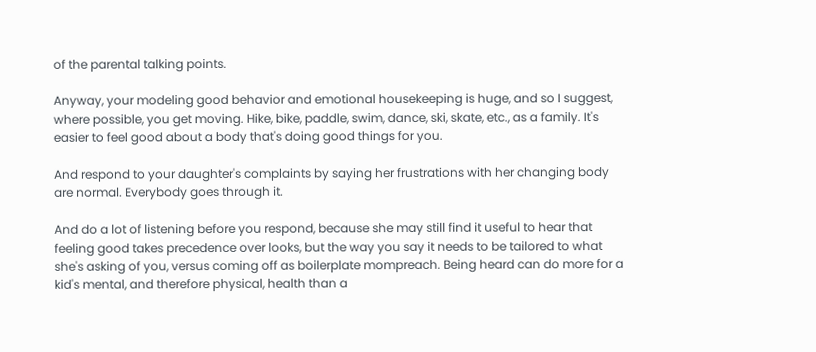of the parental talking points.

Anyway, your modeling good behavior and emotional housekeeping is huge, and so I suggest, where possible, you get moving. Hike, bike, paddle, swim, dance, ski, skate, etc., as a family. It's easier to feel good about a body that's doing good things for you.

And respond to your daughter's complaints by saying her frustrations with her changing body are normal. Everybody goes through it.

And do a lot of listening before you respond, because she may still find it useful to hear that feeling good takes precedence over looks, but the way you say it needs to be tailored to what she's asking of you, versus coming off as boilerplate mompreach. Being heard can do more for a kid's mental, and therefore physical, health than a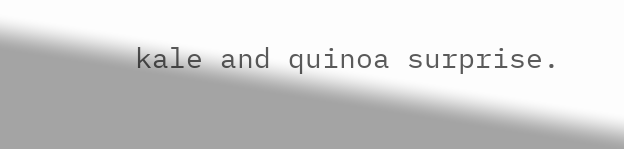kale and quinoa surprise.